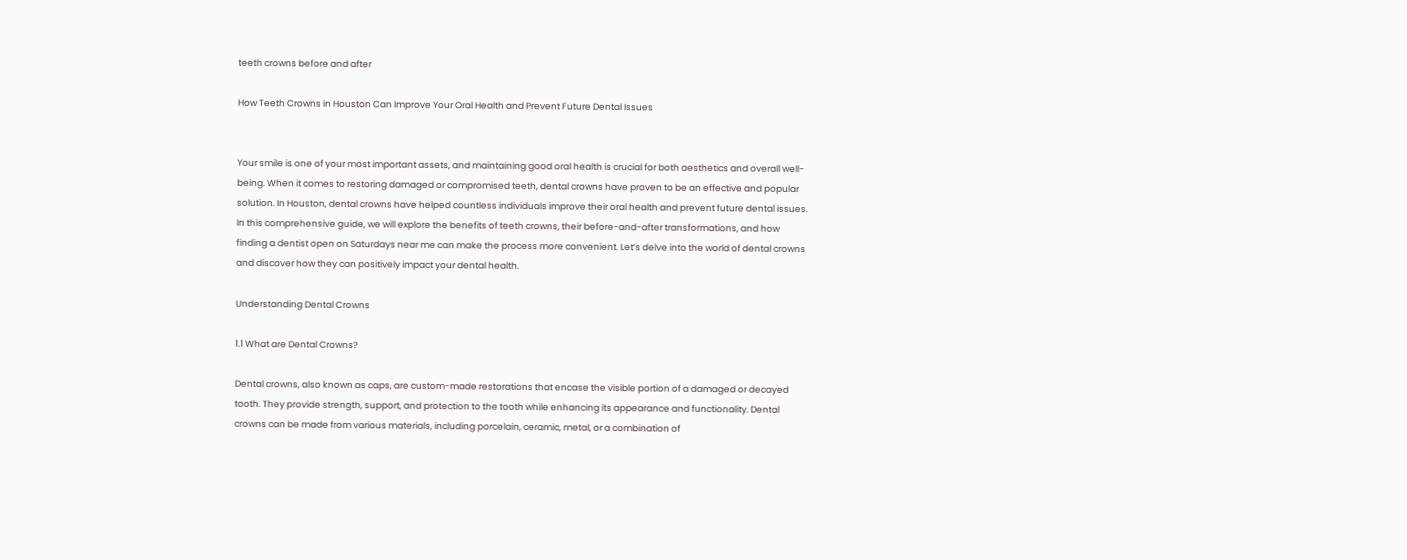teeth crowns before and after

How Teeth Crowns in Houston Can Improve Your Oral Health and Prevent Future Dental Issues


Your smile is one of your most important assets, and maintaining good oral health is crucial for both aesthetics and overall well-being. When it comes to restoring damaged or compromised teeth, dental crowns have proven to be an effective and popular solution. In Houston, dental crowns have helped countless individuals improve their oral health and prevent future dental issues. In this comprehensive guide, we will explore the benefits of teeth crowns, their before-and-after transformations, and how finding a dentist open on Saturdays near me can make the process more convenient. Let’s delve into the world of dental crowns and discover how they can positively impact your dental health.

Understanding Dental Crowns

1.1 What are Dental Crowns?

Dental crowns, also known as caps, are custom-made restorations that encase the visible portion of a damaged or decayed tooth. They provide strength, support, and protection to the tooth while enhancing its appearance and functionality. Dental crowns can be made from various materials, including porcelain, ceramic, metal, or a combination of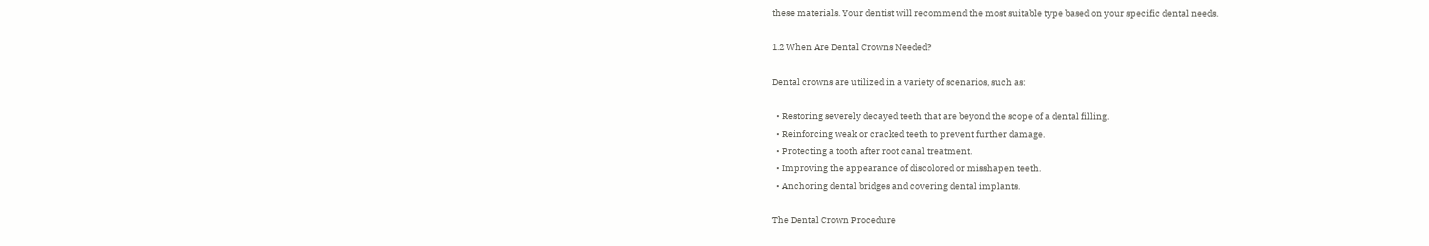these materials. Your dentist will recommend the most suitable type based on your specific dental needs.

1.2 When Are Dental Crowns Needed?

Dental crowns are utilized in a variety of scenarios, such as:

  • Restoring severely decayed teeth that are beyond the scope of a dental filling.
  • Reinforcing weak or cracked teeth to prevent further damage.
  • Protecting a tooth after root canal treatment.
  • Improving the appearance of discolored or misshapen teeth.
  • Anchoring dental bridges and covering dental implants.

The Dental Crown Procedure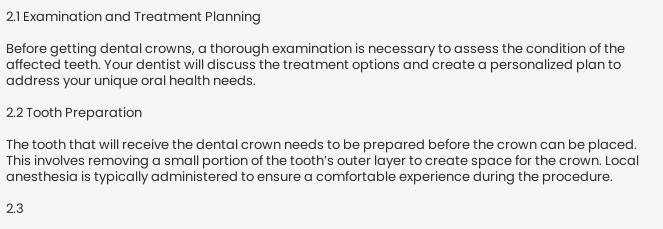2.1 Examination and Treatment Planning

Before getting dental crowns, a thorough examination is necessary to assess the condition of the affected teeth. Your dentist will discuss the treatment options and create a personalized plan to address your unique oral health needs.

2.2 Tooth Preparation

The tooth that will receive the dental crown needs to be prepared before the crown can be placed. This involves removing a small portion of the tooth’s outer layer to create space for the crown. Local anesthesia is typically administered to ensure a comfortable experience during the procedure.

2.3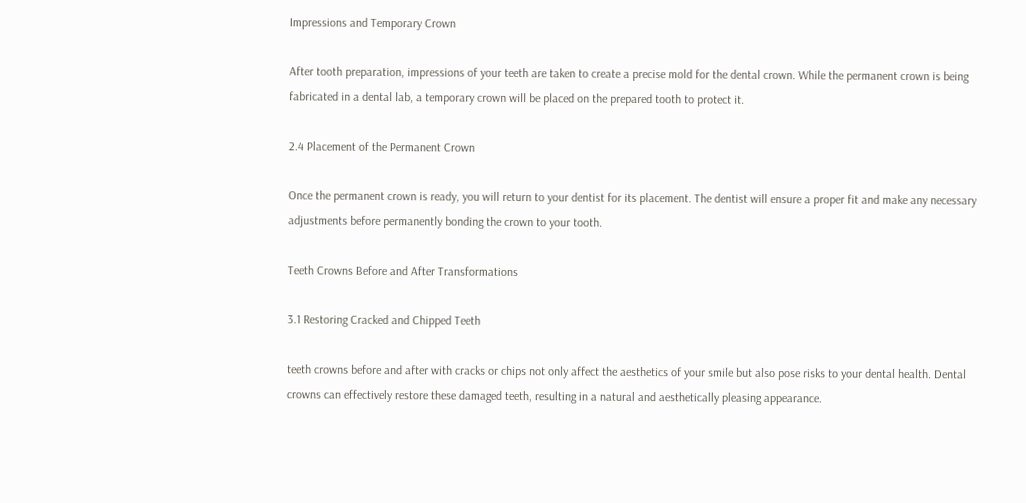Impressions and Temporary Crown

After tooth preparation, impressions of your teeth are taken to create a precise mold for the dental crown. While the permanent crown is being fabricated in a dental lab, a temporary crown will be placed on the prepared tooth to protect it.

2.4 Placement of the Permanent Crown

Once the permanent crown is ready, you will return to your dentist for its placement. The dentist will ensure a proper fit and make any necessary adjustments before permanently bonding the crown to your tooth.

Teeth Crowns Before and After Transformations

3.1 Restoring Cracked and Chipped Teeth

teeth crowns before and after with cracks or chips not only affect the aesthetics of your smile but also pose risks to your dental health. Dental crowns can effectively restore these damaged teeth, resulting in a natural and aesthetically pleasing appearance.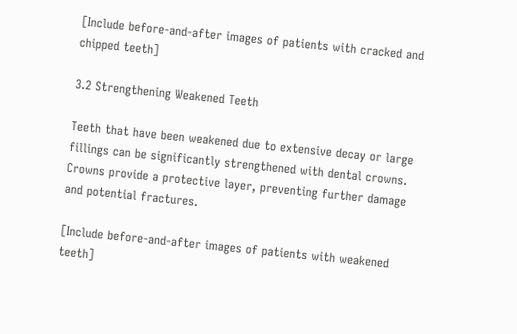[Include before-and-after images of patients with cracked and chipped teeth]

3.2 Strengthening Weakened Teeth

Teeth that have been weakened due to extensive decay or large fillings can be significantly strengthened with dental crowns. Crowns provide a protective layer, preventing further damage and potential fractures.

[Include before-and-after images of patients with weakened teeth]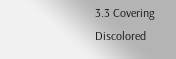3.3 Covering Discolored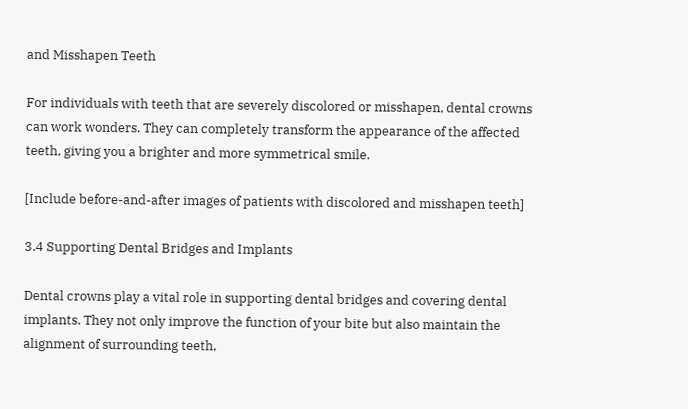and Misshapen Teeth

For individuals with teeth that are severely discolored or misshapen, dental crowns can work wonders. They can completely transform the appearance of the affected teeth, giving you a brighter and more symmetrical smile.

[Include before-and-after images of patients with discolored and misshapen teeth]

3.4 Supporting Dental Bridges and Implants

Dental crowns play a vital role in supporting dental bridges and covering dental implants. They not only improve the function of your bite but also maintain the alignment of surrounding teeth,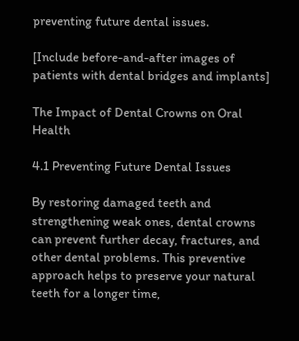preventing future dental issues.

[Include before-and-after images of patients with dental bridges and implants]

The Impact of Dental Crowns on Oral Health

4.1 Preventing Future Dental Issues

By restoring damaged teeth and strengthening weak ones, dental crowns can prevent further decay, fractures, and other dental problems. This preventive approach helps to preserve your natural teeth for a longer time,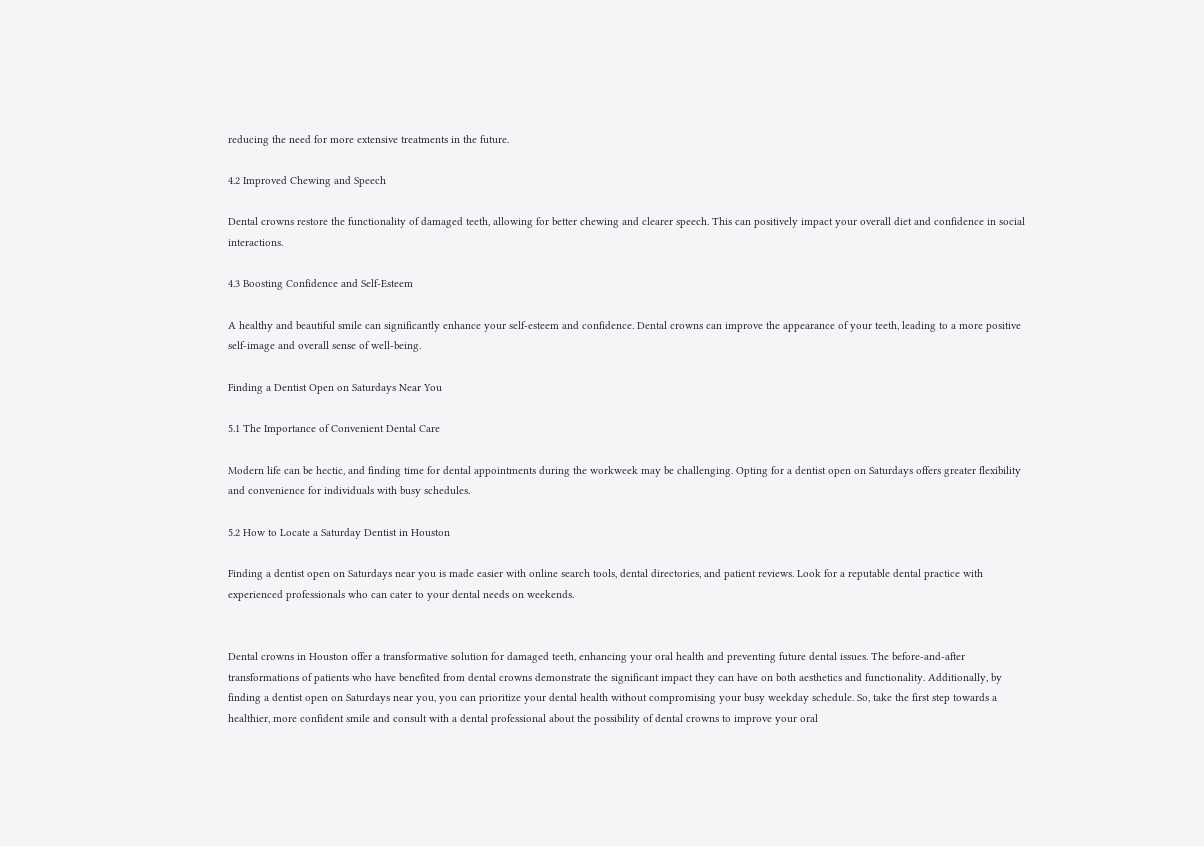reducing the need for more extensive treatments in the future.

4.2 Improved Chewing and Speech

Dental crowns restore the functionality of damaged teeth, allowing for better chewing and clearer speech. This can positively impact your overall diet and confidence in social interactions.

4.3 Boosting Confidence and Self-Esteem

A healthy and beautiful smile can significantly enhance your self-esteem and confidence. Dental crowns can improve the appearance of your teeth, leading to a more positive self-image and overall sense of well-being.

Finding a Dentist Open on Saturdays Near You

5.1 The Importance of Convenient Dental Care

Modern life can be hectic, and finding time for dental appointments during the workweek may be challenging. Opting for a dentist open on Saturdays offers greater flexibility and convenience for individuals with busy schedules.

5.2 How to Locate a Saturday Dentist in Houston

Finding a dentist open on Saturdays near you is made easier with online search tools, dental directories, and patient reviews. Look for a reputable dental practice with experienced professionals who can cater to your dental needs on weekends.


Dental crowns in Houston offer a transformative solution for damaged teeth, enhancing your oral health and preventing future dental issues. The before-and-after transformations of patients who have benefited from dental crowns demonstrate the significant impact they can have on both aesthetics and functionality. Additionally, by finding a dentist open on Saturdays near you, you can prioritize your dental health without compromising your busy weekday schedule. So, take the first step towards a healthier, more confident smile and consult with a dental professional about the possibility of dental crowns to improve your oral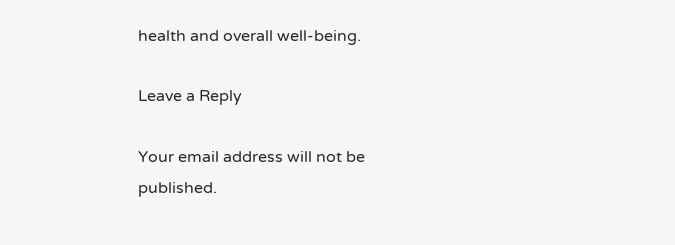health and overall well-being.

Leave a Reply

Your email address will not be published.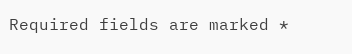Required fields are marked *